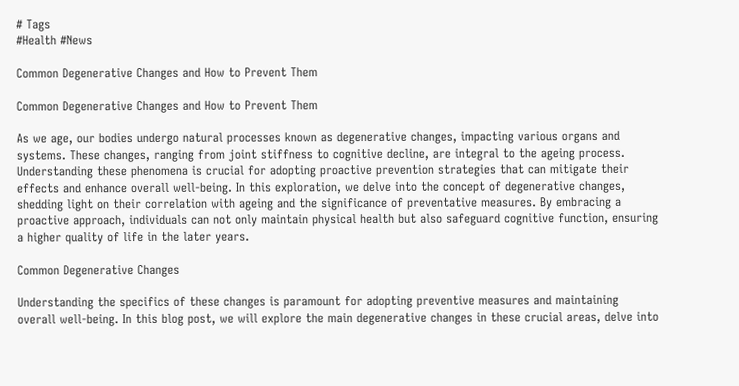# Tags
#Health #News

Common Degenerative Changes and How to Prevent Them

Common Degenerative Changes and How to Prevent Them

As we age, our bodies undergo natural processes known as degenerative changes, impacting various organs and systems. These changes, ranging from joint stiffness to cognitive decline, are integral to the ageing process. Understanding these phenomena is crucial for adopting proactive prevention strategies that can mitigate their effects and enhance overall well-being. In this exploration, we delve into the concept of degenerative changes, shedding light on their correlation with ageing and the significance of preventative measures. By embracing a proactive approach, individuals can not only maintain physical health but also safeguard cognitive function, ensuring a higher quality of life in the later years.

Common Degenerative Changes

Understanding the specifics of these changes is paramount for adopting preventive measures and maintaining overall well-being. In this blog post, we will explore the main degenerative changes in these crucial areas, delve into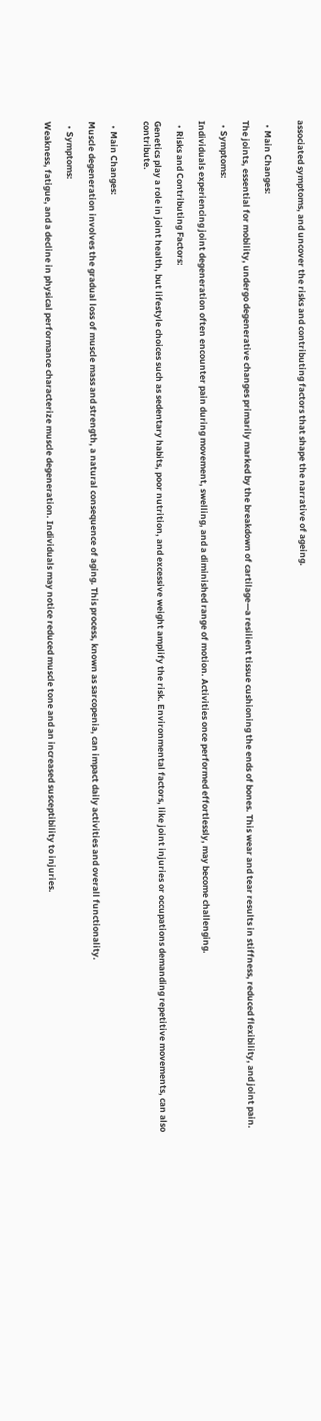associated symptoms, and uncover the risks and contributing factors that shape the narrative of ageing.


  • Main Changes:

The joints, essential for mobility, undergo degenerative changes primarily marked by the breakdown of cartilage—a resilient tissue cushioning the ends of bones. This wear and tear results in stiffness, reduced flexibility, and joint pain.

  • Symptoms:

Individuals experiencing joint degeneration often encounter pain during movement, swelling, and a diminished range of motion. Activities once performed effortlessly, may become challenging.

  • Risks and Contributing Factors:

Genetics play a role in joint health, but lifestyle choices such as sedentary habits, poor nutrition, and excessive weight amplify the risk. Environmental factors, like joint injuries or occupations demanding repetitive movements, can also contribute.


  • Main Changes:

Muscle degeneration involves the gradual loss of muscle mass and strength, a natural consequence of aging. This process, known as sarcopenia, can impact daily activities and overall functionality.

  • Symptoms:

Weakness, fatigue, and a decline in physical performance characterize muscle degeneration. Individuals may notice reduced muscle tone and an increased susceptibility to injuries.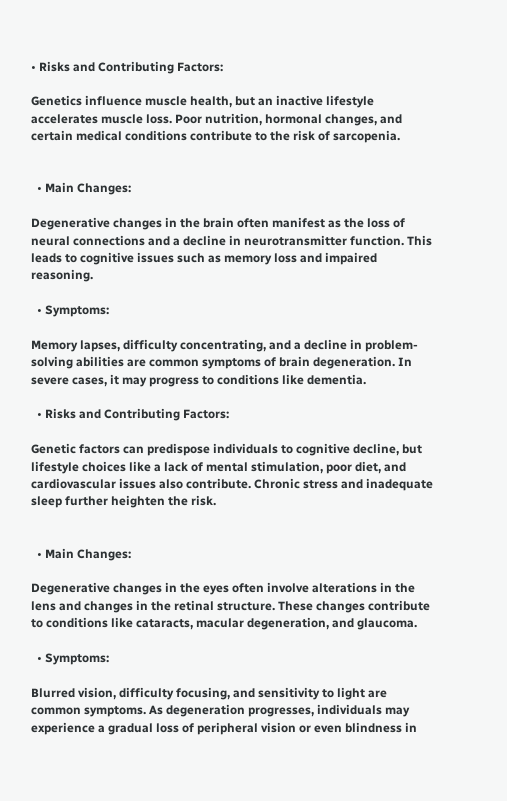• Risks and Contributing Factors:

Genetics influence muscle health, but an inactive lifestyle accelerates muscle loss. Poor nutrition, hormonal changes, and certain medical conditions contribute to the risk of sarcopenia.


  • Main Changes:

Degenerative changes in the brain often manifest as the loss of neural connections and a decline in neurotransmitter function. This leads to cognitive issues such as memory loss and impaired reasoning.

  • Symptoms:

Memory lapses, difficulty concentrating, and a decline in problem-solving abilities are common symptoms of brain degeneration. In severe cases, it may progress to conditions like dementia.

  • Risks and Contributing Factors:

Genetic factors can predispose individuals to cognitive decline, but lifestyle choices like a lack of mental stimulation, poor diet, and cardiovascular issues also contribute. Chronic stress and inadequate sleep further heighten the risk.


  • Main Changes:

Degenerative changes in the eyes often involve alterations in the lens and changes in the retinal structure. These changes contribute to conditions like cataracts, macular degeneration, and glaucoma.

  • Symptoms:

Blurred vision, difficulty focusing, and sensitivity to light are common symptoms. As degeneration progresses, individuals may experience a gradual loss of peripheral vision or even blindness in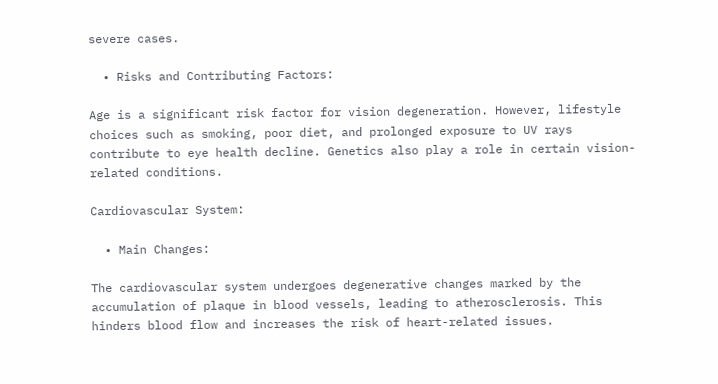severe cases.

  • Risks and Contributing Factors:

Age is a significant risk factor for vision degeneration. However, lifestyle choices such as smoking, poor diet, and prolonged exposure to UV rays contribute to eye health decline. Genetics also play a role in certain vision-related conditions.

Cardiovascular System:

  • Main Changes:

The cardiovascular system undergoes degenerative changes marked by the accumulation of plaque in blood vessels, leading to atherosclerosis. This hinders blood flow and increases the risk of heart-related issues.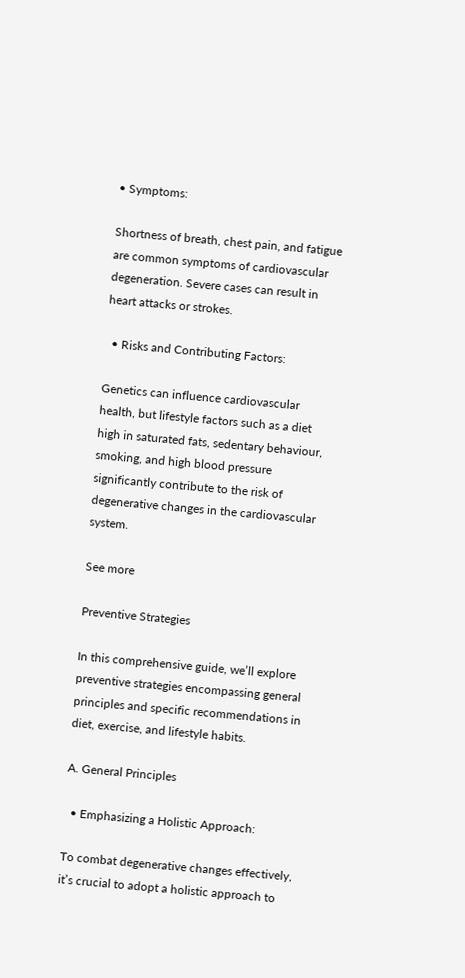• Symptoms:

Shortness of breath, chest pain, and fatigue are common symptoms of cardiovascular degeneration. Severe cases can result in heart attacks or strokes.

  • Risks and Contributing Factors:

Genetics can influence cardiovascular health, but lifestyle factors such as a diet high in saturated fats, sedentary behaviour, smoking, and high blood pressure significantly contribute to the risk of degenerative changes in the cardiovascular system.

See more

Preventive Strategies

In this comprehensive guide, we’ll explore preventive strategies encompassing general principles and specific recommendations in diet, exercise, and lifestyle habits.

A. General Principles

  • Emphasizing a Holistic Approach:

To combat degenerative changes effectively, it’s crucial to adopt a holistic approach to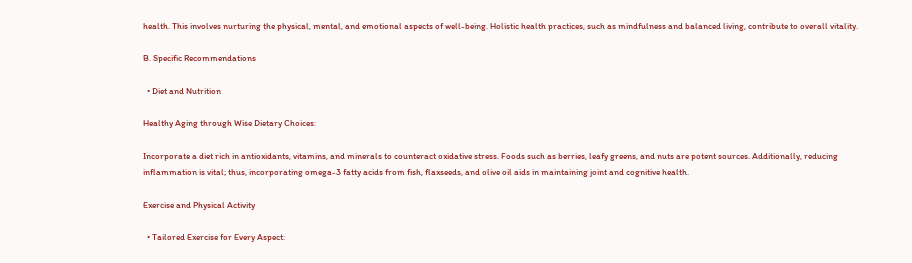health. This involves nurturing the physical, mental, and emotional aspects of well-being. Holistic health practices, such as mindfulness and balanced living, contribute to overall vitality.

B. Specific Recommendations

  • Diet and Nutrition

Healthy Aging through Wise Dietary Choices:

Incorporate a diet rich in antioxidants, vitamins, and minerals to counteract oxidative stress. Foods such as berries, leafy greens, and nuts are potent sources. Additionally, reducing inflammation is vital; thus, incorporating omega-3 fatty acids from fish, flaxseeds, and olive oil aids in maintaining joint and cognitive health.

Exercise and Physical Activity

  • Tailored Exercise for Every Aspect: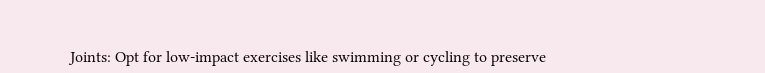Joints: Opt for low-impact exercises like swimming or cycling to preserve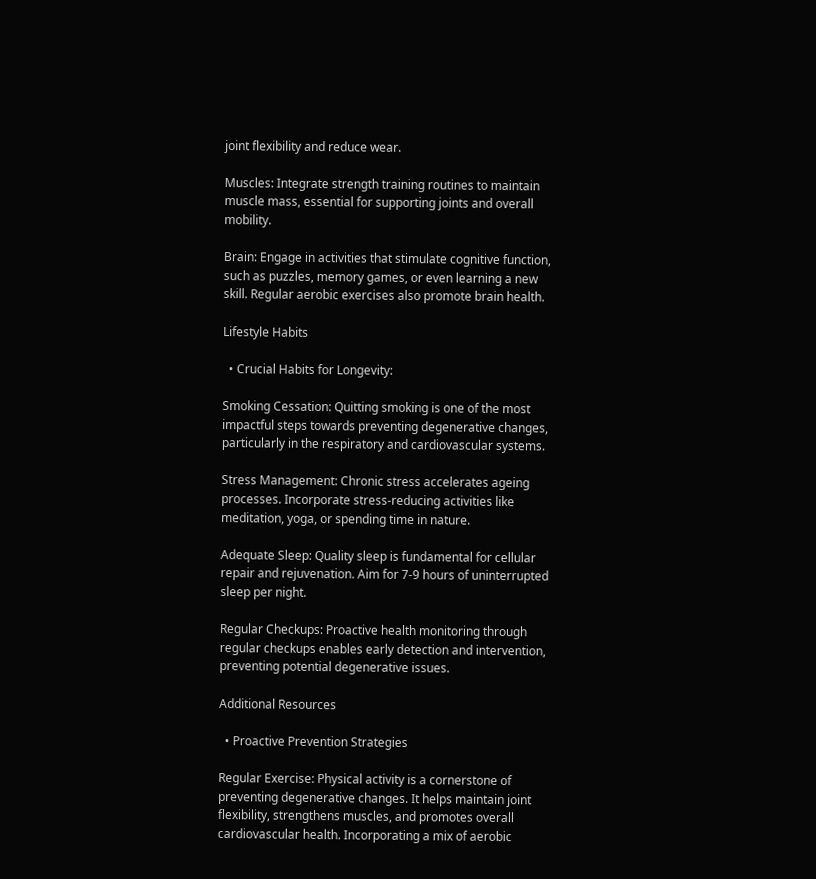joint flexibility and reduce wear.

Muscles: Integrate strength training routines to maintain muscle mass, essential for supporting joints and overall mobility.

Brain: Engage in activities that stimulate cognitive function, such as puzzles, memory games, or even learning a new skill. Regular aerobic exercises also promote brain health.

Lifestyle Habits

  • Crucial Habits for Longevity:

Smoking Cessation: Quitting smoking is one of the most impactful steps towards preventing degenerative changes, particularly in the respiratory and cardiovascular systems.

Stress Management: Chronic stress accelerates ageing processes. Incorporate stress-reducing activities like meditation, yoga, or spending time in nature.

Adequate Sleep: Quality sleep is fundamental for cellular repair and rejuvenation. Aim for 7-9 hours of uninterrupted sleep per night.

Regular Checkups: Proactive health monitoring through regular checkups enables early detection and intervention, preventing potential degenerative issues.

Additional Resources

  • Proactive Prevention Strategies

Regular Exercise: Physical activity is a cornerstone of preventing degenerative changes. It helps maintain joint flexibility, strengthens muscles, and promotes overall cardiovascular health. Incorporating a mix of aerobic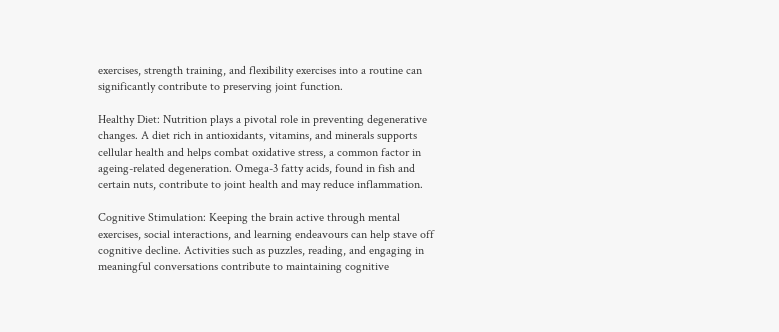exercises, strength training, and flexibility exercises into a routine can significantly contribute to preserving joint function.

Healthy Diet: Nutrition plays a pivotal role in preventing degenerative changes. A diet rich in antioxidants, vitamins, and minerals supports cellular health and helps combat oxidative stress, a common factor in ageing-related degeneration. Omega-3 fatty acids, found in fish and certain nuts, contribute to joint health and may reduce inflammation.

Cognitive Stimulation: Keeping the brain active through mental exercises, social interactions, and learning endeavours can help stave off cognitive decline. Activities such as puzzles, reading, and engaging in meaningful conversations contribute to maintaining cognitive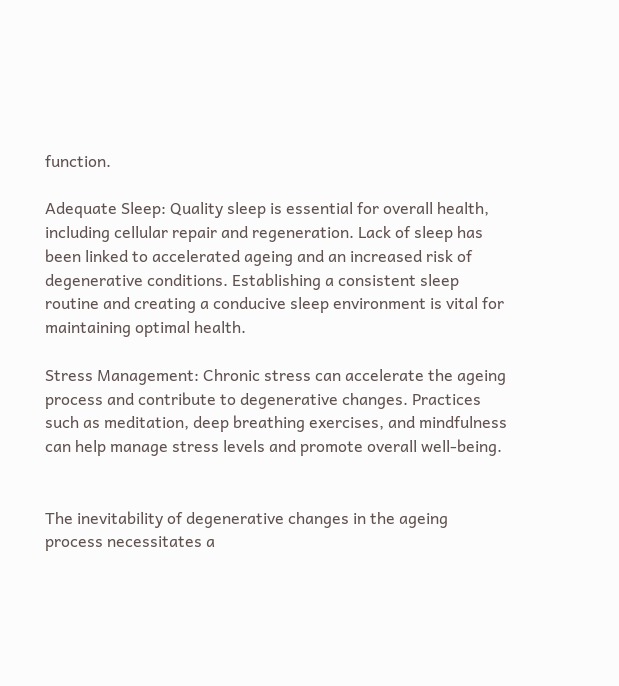function.

Adequate Sleep: Quality sleep is essential for overall health, including cellular repair and regeneration. Lack of sleep has been linked to accelerated ageing and an increased risk of degenerative conditions. Establishing a consistent sleep routine and creating a conducive sleep environment is vital for maintaining optimal health.

Stress Management: Chronic stress can accelerate the ageing process and contribute to degenerative changes. Practices such as meditation, deep breathing exercises, and mindfulness can help manage stress levels and promote overall well-being.


The inevitability of degenerative changes in the ageing process necessitates a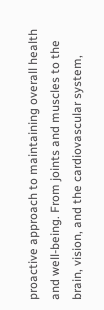proactive approach to maintaining overall health and well-being. From joints and muscles to the brain, vision, and the cardiovascular system,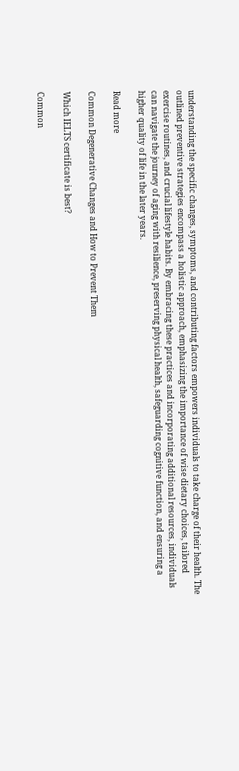understanding the specific changes, symptoms, and contributing factors empowers individuals to take charge of their health. The outlined preventive strategies encompass a holistic approach, emphasizing the importance of wise dietary choices, tailored exercise routines, and crucial lifestyle habits. By embracing these practices and incorporating additional resources, individuals can navigate the journey of aging with resilience, preserving physical health, safeguarding cognitive function, and ensuring a higher quality of life in the later years.

Read more

Common Degenerative Changes and How to Prevent Them

Which IELTS certificate is best?

Common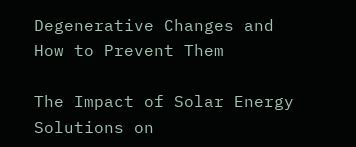Degenerative Changes and How to Prevent Them

The Impact of Solar Energy Solutions on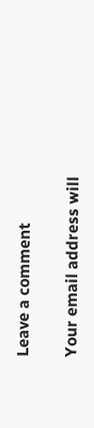Leave a comment

Your email address will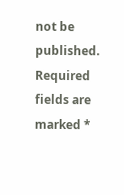not be published. Required fields are marked *